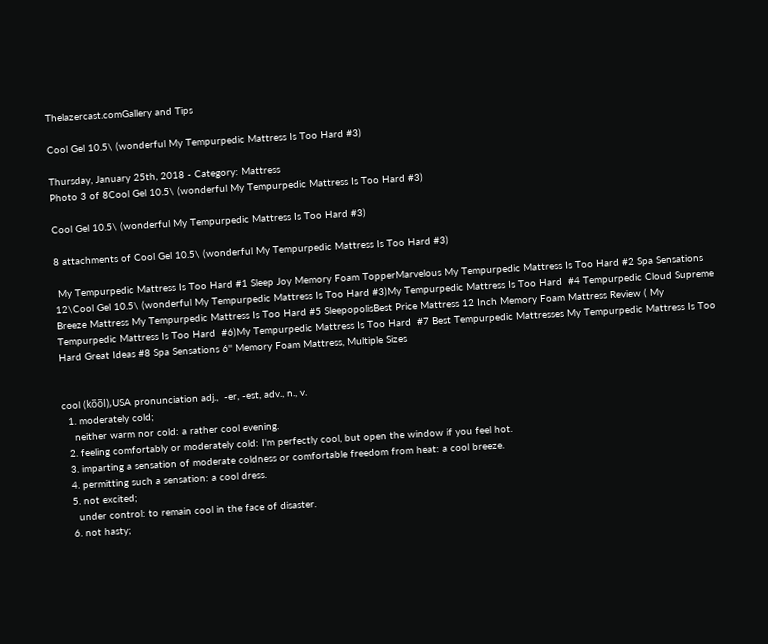Thelazercast.comGallery and Tips

Cool Gel 10.5\ (wonderful My Tempurpedic Mattress Is Too Hard #3)

Thursday, January 25th, 2018 - Category: Mattress
Photo 3 of 8Cool Gel 10.5\ (wonderful My Tempurpedic Mattress Is Too Hard #3)

Cool Gel 10.5\ (wonderful My Tempurpedic Mattress Is Too Hard #3)

8 attachments of Cool Gel 10.5\ (wonderful My Tempurpedic Mattress Is Too Hard #3)

 My Tempurpedic Mattress Is Too Hard #1 Sleep Joy Memory Foam TopperMarvelous My Tempurpedic Mattress Is Too Hard #2 Spa Sensations 12\Cool Gel 10.5\ (wonderful My Tempurpedic Mattress Is Too Hard #3)My Tempurpedic Mattress Is Too Hard  #4 Tempurpedic Cloud Supreme Breeze Mattress My Tempurpedic Mattress Is Too Hard #5 SleepopolisBest Price Mattress 12 Inch Memory Foam Mattress Review ( My Tempurpedic Mattress Is Too Hard  #6)My Tempurpedic Mattress Is Too Hard  #7 Best Tempurpedic Mattresses My Tempurpedic Mattress Is Too Hard Great Ideas #8 Spa Sensations 6'' Memory Foam Mattress, Multiple Sizes


cool (ko̅o̅l),USA pronunciation adj.,  -er, -est, adv., n., v.
  1. moderately cold;
    neither warm nor cold: a rather cool evening.
  2. feeling comfortably or moderately cold: I'm perfectly cool, but open the window if you feel hot.
  3. imparting a sensation of moderate coldness or comfortable freedom from heat: a cool breeze.
  4. permitting such a sensation: a cool dress.
  5. not excited;
    under control: to remain cool in the face of disaster.
  6. not hasty;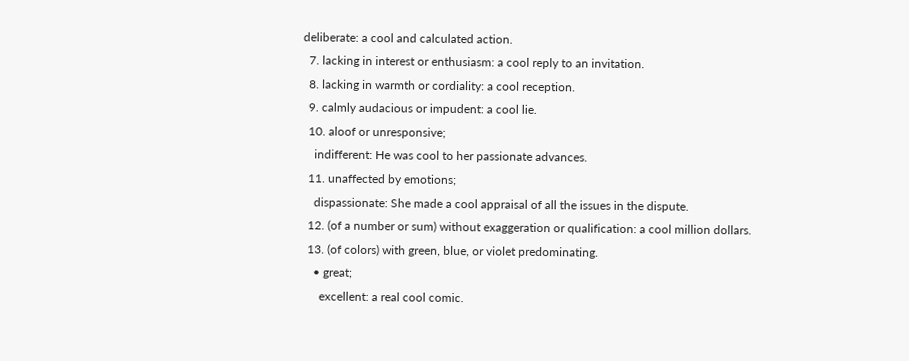deliberate: a cool and calculated action.
  7. lacking in interest or enthusiasm: a cool reply to an invitation.
  8. lacking in warmth or cordiality: a cool reception.
  9. calmly audacious or impudent: a cool lie.
  10. aloof or unresponsive;
    indifferent: He was cool to her passionate advances.
  11. unaffected by emotions;
    dispassionate: She made a cool appraisal of all the issues in the dispute.
  12. (of a number or sum) without exaggeration or qualification: a cool million dollars.
  13. (of colors) with green, blue, or violet predominating.
    • great;
      excellent: a real cool comic.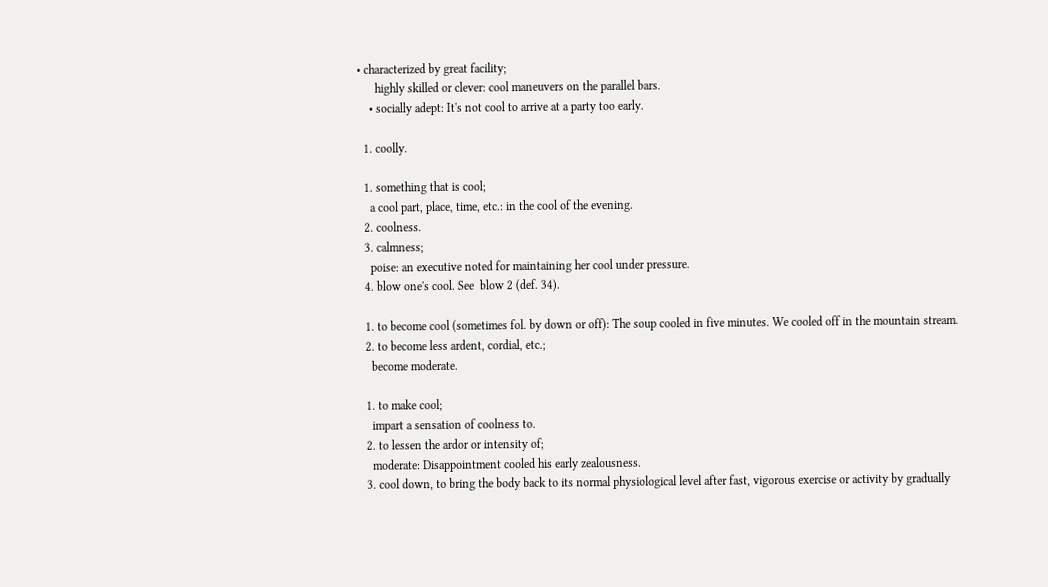• characterized by great facility;
      highly skilled or clever: cool maneuvers on the parallel bars.
    • socially adept: It's not cool to arrive at a party too early.

  1. coolly.

  1. something that is cool;
    a cool part, place, time, etc.: in the cool of the evening.
  2. coolness.
  3. calmness;
    poise: an executive noted for maintaining her cool under pressure.
  4. blow one's cool. See  blow 2 (def. 34).

  1. to become cool (sometimes fol. by down or off): The soup cooled in five minutes. We cooled off in the mountain stream.
  2. to become less ardent, cordial, etc.;
    become moderate.

  1. to make cool;
    impart a sensation of coolness to.
  2. to lessen the ardor or intensity of;
    moderate: Disappointment cooled his early zealousness.
  3. cool down, to bring the body back to its normal physiological level after fast, vigorous exercise or activity by gradually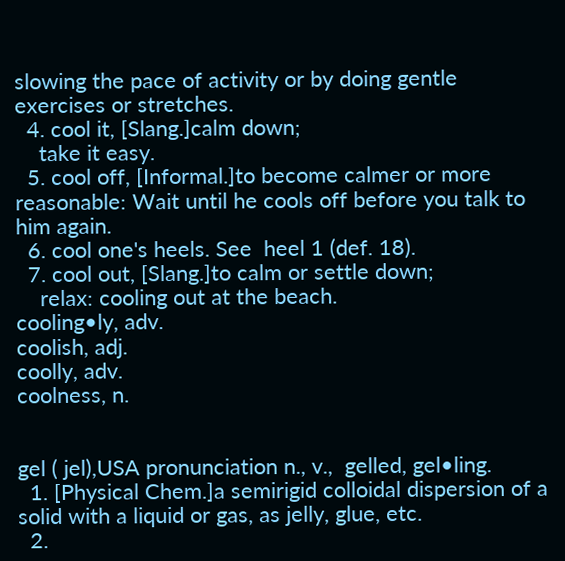slowing the pace of activity or by doing gentle exercises or stretches.
  4. cool it, [Slang.]calm down;
    take it easy.
  5. cool off, [Informal.]to become calmer or more reasonable: Wait until he cools off before you talk to him again.
  6. cool one's heels. See  heel 1 (def. 18).
  7. cool out, [Slang.]to calm or settle down;
    relax: cooling out at the beach.
cooling•ly, adv.
coolish, adj.
coolly, adv.
coolness, n.


gel ( jel),USA pronunciation n., v.,  gelled, gel•ling.
  1. [Physical Chem.]a semirigid colloidal dispersion of a solid with a liquid or gas, as jelly, glue, etc.
  2.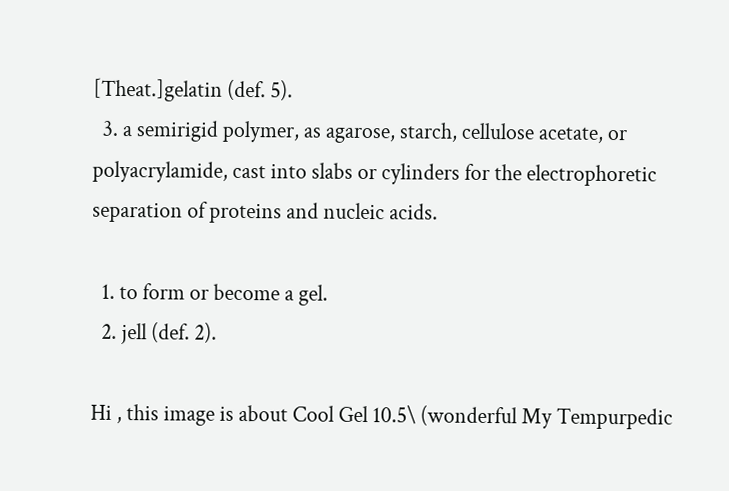[Theat.]gelatin (def. 5).
  3. a semirigid polymer, as agarose, starch, cellulose acetate, or polyacrylamide, cast into slabs or cylinders for the electrophoretic separation of proteins and nucleic acids.

  1. to form or become a gel.
  2. jell (def. 2).

Hi , this image is about Cool Gel 10.5\ (wonderful My Tempurpedic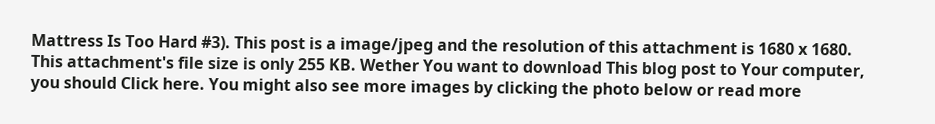Mattress Is Too Hard #3). This post is a image/jpeg and the resolution of this attachment is 1680 x 1680. This attachment's file size is only 255 KB. Wether You want to download This blog post to Your computer, you should Click here. You might also see more images by clicking the photo below or read more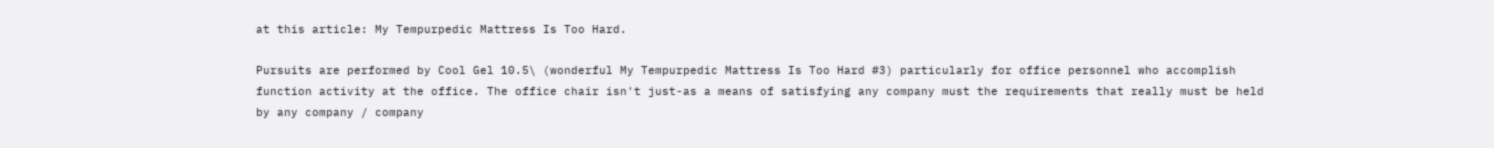at this article: My Tempurpedic Mattress Is Too Hard.

Pursuits are performed by Cool Gel 10.5\ (wonderful My Tempurpedic Mattress Is Too Hard #3) particularly for office personnel who accomplish function activity at the office. The office chair isn't just-as a means of satisfying any company must the requirements that really must be held by any company / company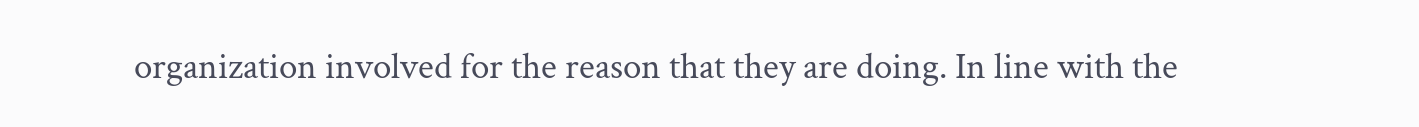organization involved for the reason that they are doing. In line with the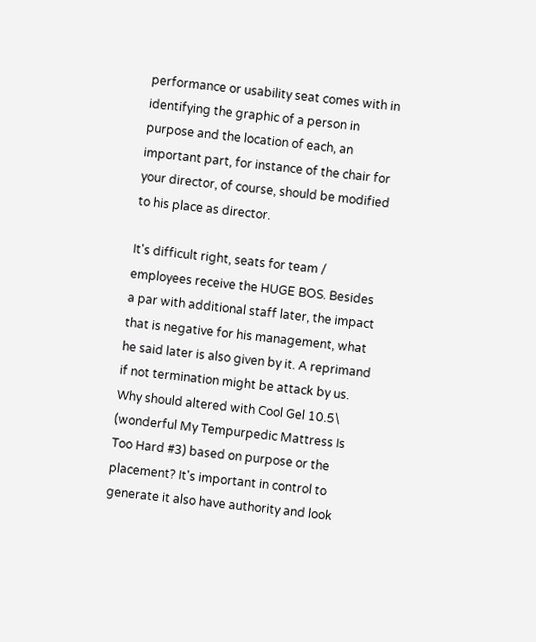performance or usability seat comes with in identifying the graphic of a person in purpose and the location of each, an important part, for instance of the chair for your director, of course, should be modified to his place as director.

It's difficult right, seats for team / employees receive the HUGE BOS. Besides a par with additional staff later, the impact that is negative for his management, what he said later is also given by it. A reprimand if not termination might be attack by us. Why should altered with Cool Gel 10.5\ (wonderful My Tempurpedic Mattress Is Too Hard #3) based on purpose or the placement? It's important in control to generate it also have authority and look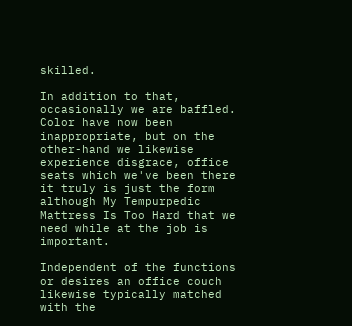skilled.

In addition to that, occasionally we are baffled. Color have now been inappropriate, but on the other-hand we likewise experience disgrace, office seats which we've been there it truly is just the form although My Tempurpedic Mattress Is Too Hard that we need while at the job is important.

Independent of the functions or desires an office couch likewise typically matched with the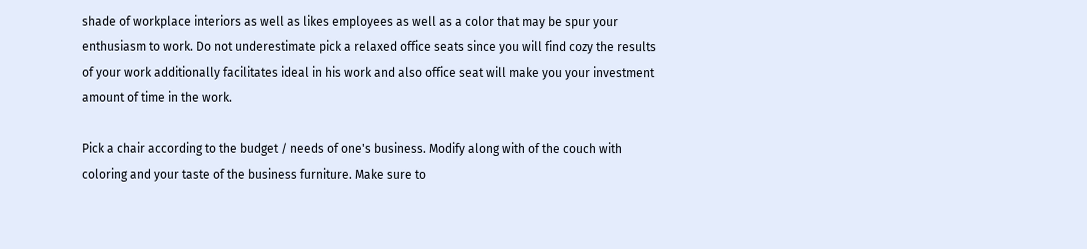shade of workplace interiors as well as likes employees as well as a color that may be spur your enthusiasm to work. Do not underestimate pick a relaxed office seats since you will find cozy the results of your work additionally facilitates ideal in his work and also office seat will make you your investment amount of time in the work.

Pick a chair according to the budget / needs of one's business. Modify along with of the couch with coloring and your taste of the business furniture. Make sure to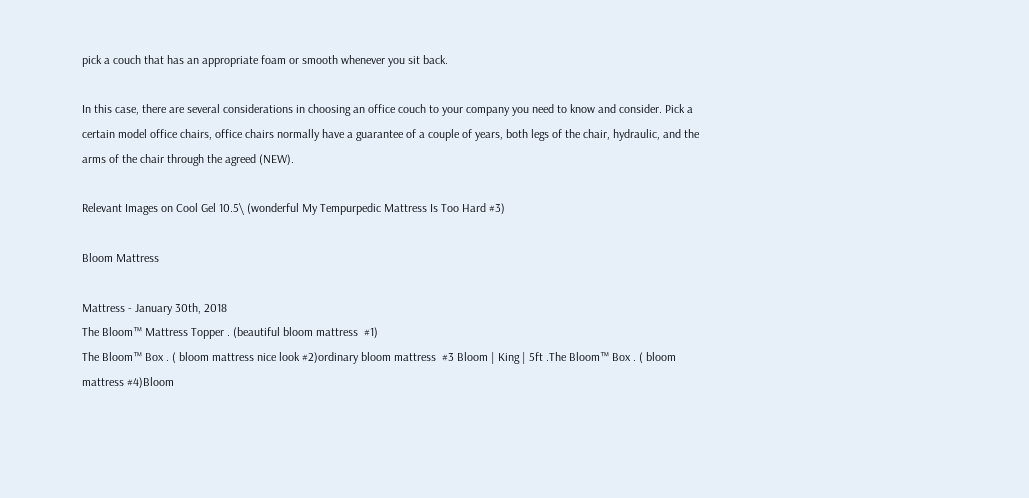pick a couch that has an appropriate foam or smooth whenever you sit back.

In this case, there are several considerations in choosing an office couch to your company you need to know and consider. Pick a certain model office chairs, office chairs normally have a guarantee of a couple of years, both legs of the chair, hydraulic, and the arms of the chair through the agreed (NEW).

Relevant Images on Cool Gel 10.5\ (wonderful My Tempurpedic Mattress Is Too Hard #3)

Bloom Mattress

Mattress - January 30th, 2018
The Bloom™ Mattress Topper . (beautiful bloom mattress  #1)
The Bloom™ Box . ( bloom mattress nice look #2)ordinary bloom mattress  #3 Bloom | King | 5ft .The Bloom™ Box . ( bloom mattress #4)Bloom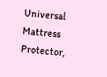Universal Mattress Protector,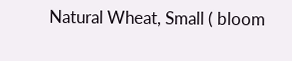Natural Wheat, Small ( bloom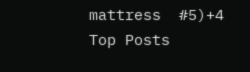mattress  #5)+4
Top Posts